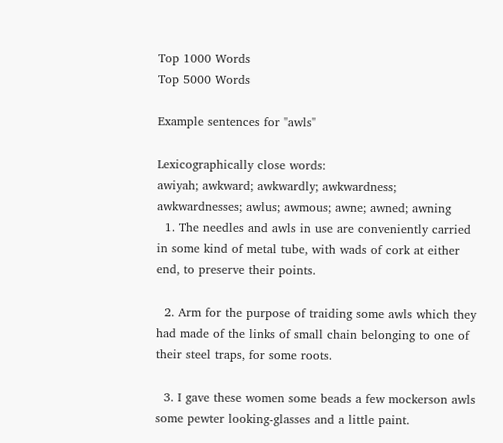Top 1000 Words
Top 5000 Words

Example sentences for "awls"

Lexicographically close words:
awiyah; awkward; awkwardly; awkwardness; awkwardnesses; awlus; awmous; awne; awned; awning
  1. The needles and awls in use are conveniently carried in some kind of metal tube, with wads of cork at either end, to preserve their points.

  2. Arm for the purpose of traiding some awls which they had made of the links of small chain belonging to one of their steel traps, for some roots.

  3. I gave these women some beads a few mockerson awls some pewter looking-glasses and a little paint.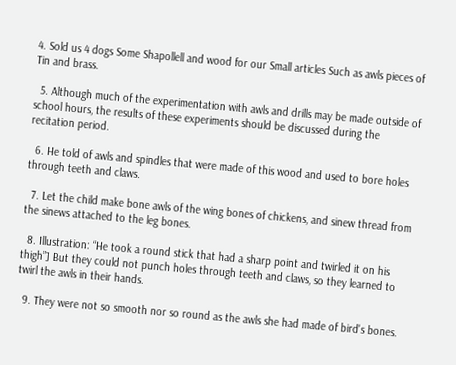4. Sold us 4 dogs Some Shapollell and wood for our Small articles Such as awls pieces of Tin and brass.

  5. Although much of the experimentation with awls and drills may be made outside of school hours, the results of these experiments should be discussed during the recitation period.

  6. He told of awls and spindles that were made of this wood and used to bore holes through teeth and claws.

  7. Let the child make bone awls of the wing bones of chickens, and sinew thread from the sinews attached to the leg bones.

  8. Illustration: “He took a round stick that had a sharp point and twirled it on his thigh”] But they could not punch holes through teeth and claws, so they learned to twirl the awls in their hands.

  9. They were not so smooth nor so round as the awls she had made of bird's bones.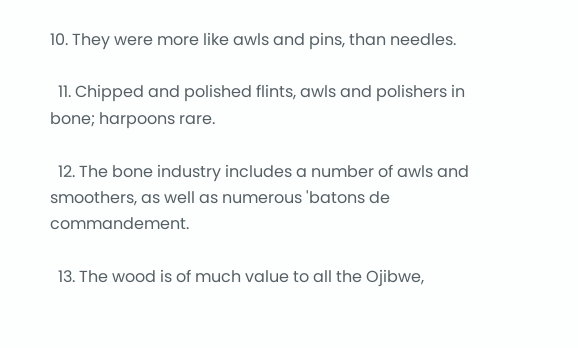10. They were more like awls and pins, than needles.

  11. Chipped and polished flints, awls and polishers in bone; harpoons rare.

  12. The bone industry includes a number of awls and smoothers, as well as numerous 'batons de commandement.

  13. The wood is of much value to all the Ojibwe,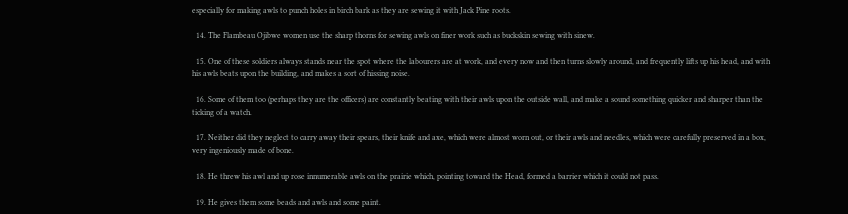especially for making awls to punch holes in birch bark as they are sewing it with Jack Pine roots.

  14. The Flambeau Ojibwe women use the sharp thorns for sewing awls on finer work such as buckskin sewing with sinew.

  15. One of these soldiers always stands near the spot where the labourers are at work, and every now and then turns slowly around, and frequently lifts up his head, and with his awls beats upon the building, and makes a sort of hissing noise.

  16. Some of them too (perhaps they are the officers) are constantly beating with their awls upon the outside wall, and make a sound something quicker and sharper than the ticking of a watch.

  17. Neither did they neglect to carry away their spears, their knife and axe, which were almost worn out, or their awls and needles, which were carefully preserved in a box, very ingeniously made of bone.

  18. He threw his awl and up rose innumerable awls on the prairie which, pointing toward the Head, formed a barrier which it could not pass.

  19. He gives them some beads and awls and some paint.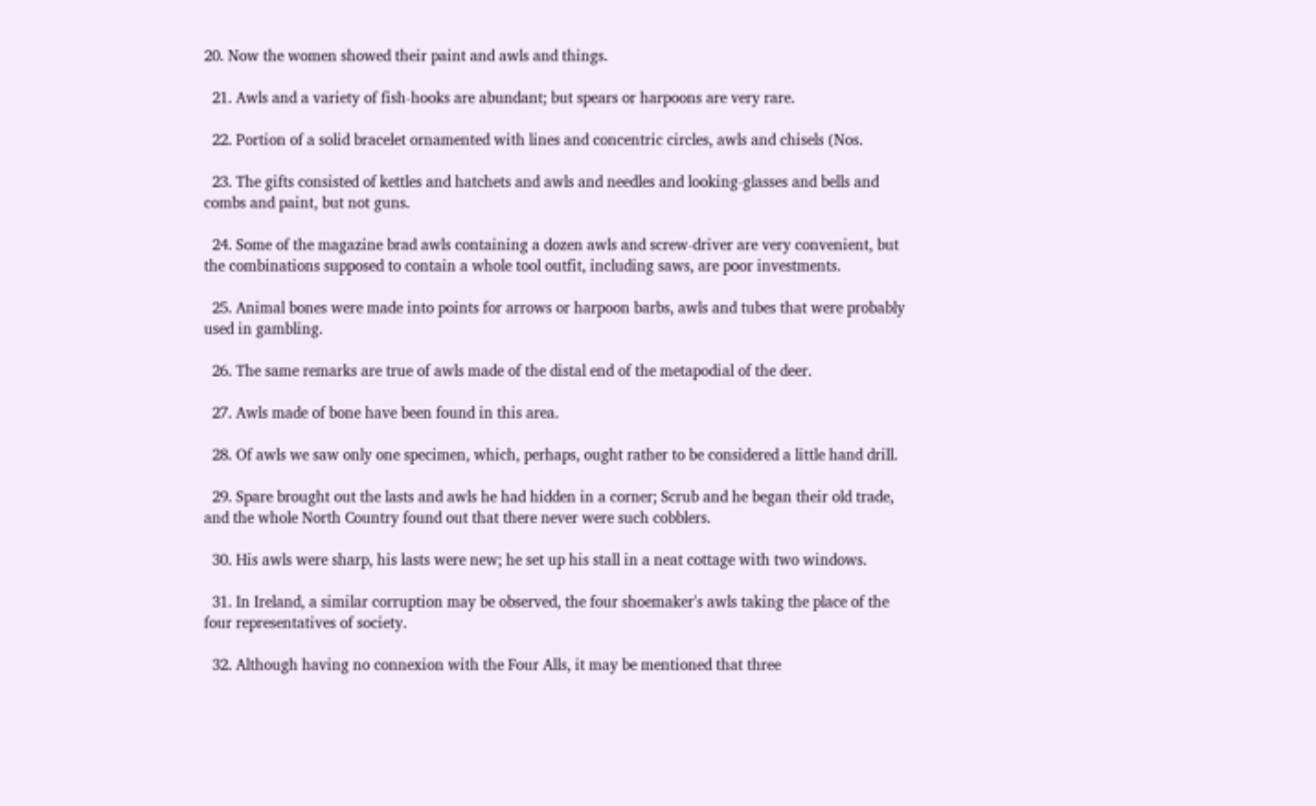20. Now the women showed their paint and awls and things.

  21. Awls and a variety of fish-hooks are abundant; but spears or harpoons are very rare.

  22. Portion of a solid bracelet ornamented with lines and concentric circles, awls and chisels (Nos.

  23. The gifts consisted of kettles and hatchets and awls and needles and looking-glasses and bells and combs and paint, but not guns.

  24. Some of the magazine brad awls containing a dozen awls and screw-driver are very convenient, but the combinations supposed to contain a whole tool outfit, including saws, are poor investments.

  25. Animal bones were made into points for arrows or harpoon barbs, awls and tubes that were probably used in gambling.

  26. The same remarks are true of awls made of the distal end of the metapodial of the deer.

  27. Awls made of bone have been found in this area.

  28. Of awls we saw only one specimen, which, perhaps, ought rather to be considered a little hand drill.

  29. Spare brought out the lasts and awls he had hidden in a corner; Scrub and he began their old trade, and the whole North Country found out that there never were such cobblers.

  30. His awls were sharp, his lasts were new; he set up his stall in a neat cottage with two windows.

  31. In Ireland, a similar corruption may be observed, the four shoemaker's awls taking the place of the four representatives of society.

  32. Although having no connexion with the Four Alls, it may be mentioned that three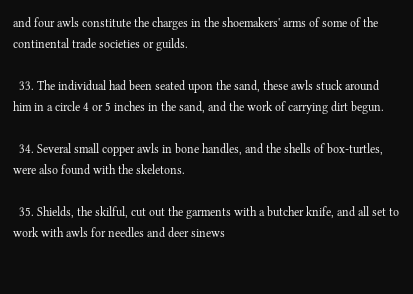and four awls constitute the charges in the shoemakers' arms of some of the continental trade societies or guilds.

  33. The individual had been seated upon the sand, these awls stuck around him in a circle 4 or 5 inches in the sand, and the work of carrying dirt begun.

  34. Several small copper awls in bone handles, and the shells of box-turtles, were also found with the skeletons.

  35. Shields, the skilful, cut out the garments with a butcher knife, and all set to work with awls for needles and deer sinews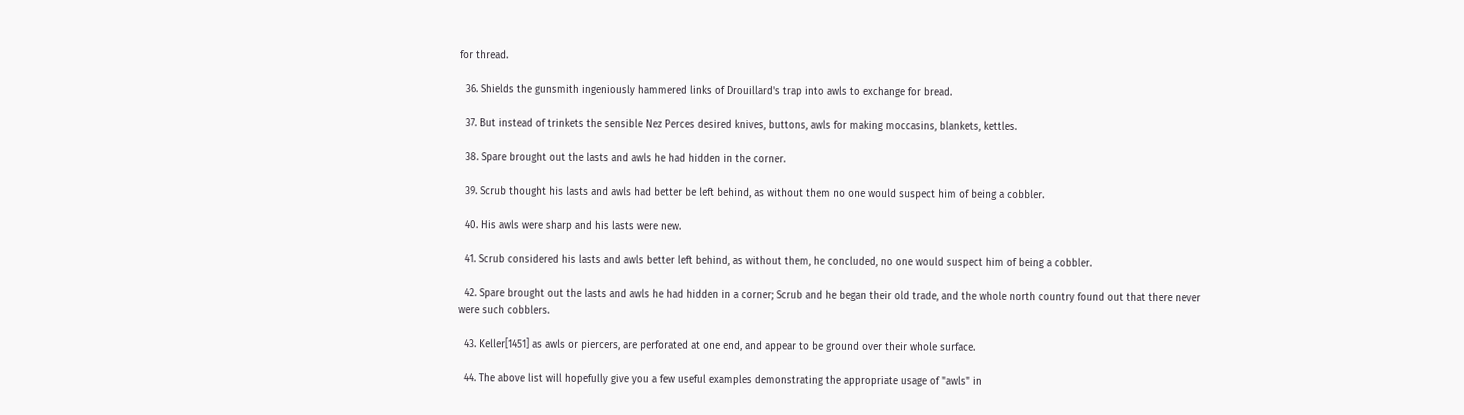for thread.

  36. Shields the gunsmith ingeniously hammered links of Drouillard's trap into awls to exchange for bread.

  37. But instead of trinkets the sensible Nez Perces desired knives, buttons, awls for making moccasins, blankets, kettles.

  38. Spare brought out the lasts and awls he had hidden in the corner.

  39. Scrub thought his lasts and awls had better be left behind, as without them no one would suspect him of being a cobbler.

  40. His awls were sharp and his lasts were new.

  41. Scrub considered his lasts and awls better left behind, as without them, he concluded, no one would suspect him of being a cobbler.

  42. Spare brought out the lasts and awls he had hidden in a corner; Scrub and he began their old trade, and the whole north country found out that there never were such cobblers.

  43. Keller[1451] as awls or piercers, are perforated at one end, and appear to be ground over their whole surface.

  44. The above list will hopefully give you a few useful examples demonstrating the appropriate usage of "awls" in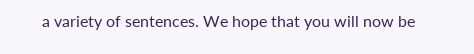a variety of sentences. We hope that you will now be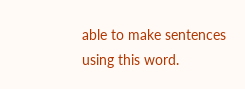able to make sentences using this word.